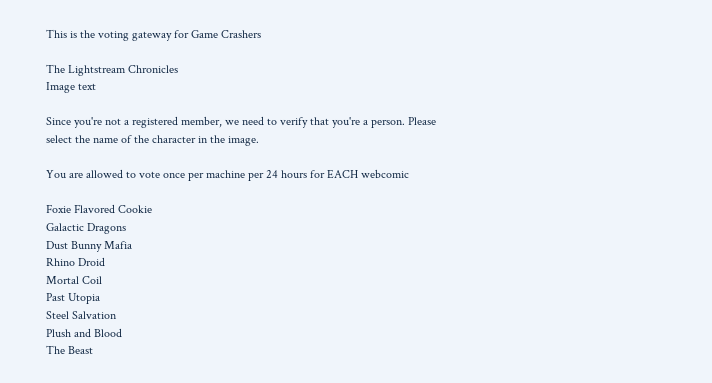This is the voting gateway for Game Crashers

The Lightstream Chronicles
Image text

Since you're not a registered member, we need to verify that you're a person. Please select the name of the character in the image.

You are allowed to vote once per machine per 24 hours for EACH webcomic

Foxie Flavored Cookie
Galactic Dragons
Dust Bunny Mafia
Rhino Droid
Mortal Coil
Past Utopia
Steel Salvation
Plush and Blood
The Beast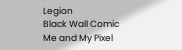Legion
Black Wall Comic
Me and My Pixel